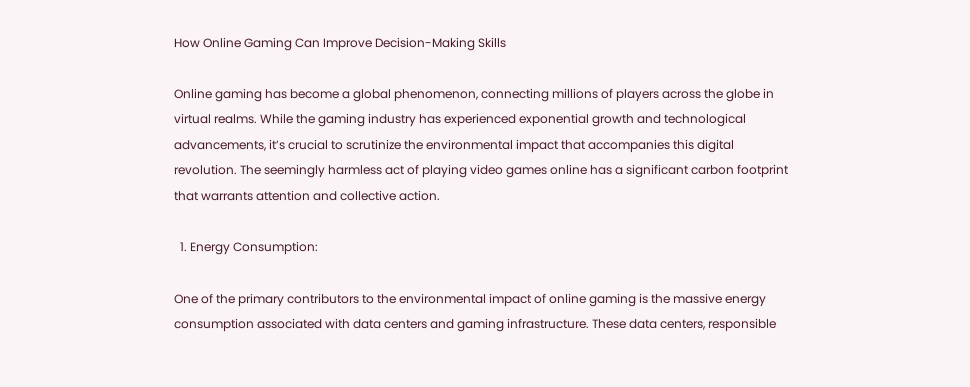How Online Gaming Can Improve Decision-Making Skills

Online gaming has become a global phenomenon, connecting millions of players across the globe in virtual realms. While the gaming industry has experienced exponential growth and technological advancements, it’s crucial to scrutinize the environmental impact that accompanies this digital revolution. The seemingly harmless act of playing video games online has a significant carbon footprint that warrants attention and collective action.

  1. Energy Consumption:

One of the primary contributors to the environmental impact of online gaming is the massive energy consumption associated with data centers and gaming infrastructure. These data centers, responsible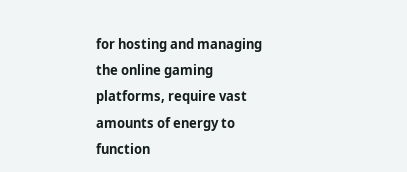for hosting and managing the online gaming platforms, require vast amounts of energy to function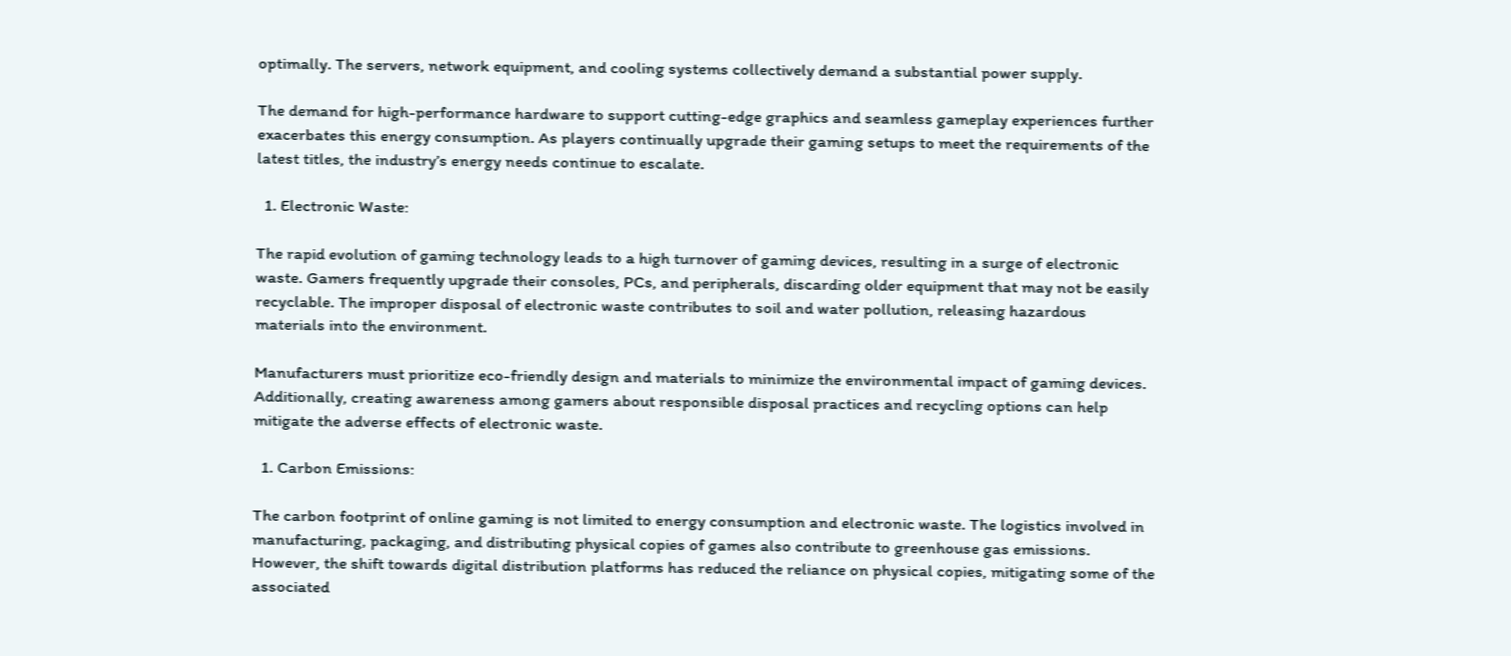optimally. The servers, network equipment, and cooling systems collectively demand a substantial power supply.

The demand for high-performance hardware to support cutting-edge graphics and seamless gameplay experiences further exacerbates this energy consumption. As players continually upgrade their gaming setups to meet the requirements of the latest titles, the industry’s energy needs continue to escalate.

  1. Electronic Waste:

The rapid evolution of gaming technology leads to a high turnover of gaming devices, resulting in a surge of electronic waste. Gamers frequently upgrade their consoles, PCs, and peripherals, discarding older equipment that may not be easily recyclable. The improper disposal of electronic waste contributes to soil and water pollution, releasing hazardous materials into the environment.

Manufacturers must prioritize eco-friendly design and materials to minimize the environmental impact of gaming devices. Additionally, creating awareness among gamers about responsible disposal practices and recycling options can help mitigate the adverse effects of electronic waste.

  1. Carbon Emissions:

The carbon footprint of online gaming is not limited to energy consumption and electronic waste. The logistics involved in manufacturing, packaging, and distributing physical copies of games also contribute to greenhouse gas emissions. However, the shift towards digital distribution platforms has reduced the reliance on physical copies, mitigating some of the associated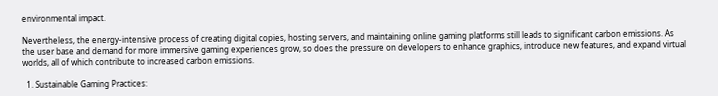environmental impact.

Nevertheless, the energy-intensive process of creating digital copies, hosting servers, and maintaining online gaming platforms still leads to significant carbon emissions. As the user base and demand for more immersive gaming experiences grow, so does the pressure on developers to enhance graphics, introduce new features, and expand virtual worlds, all of which contribute to increased carbon emissions.

  1. Sustainable Gaming Practices: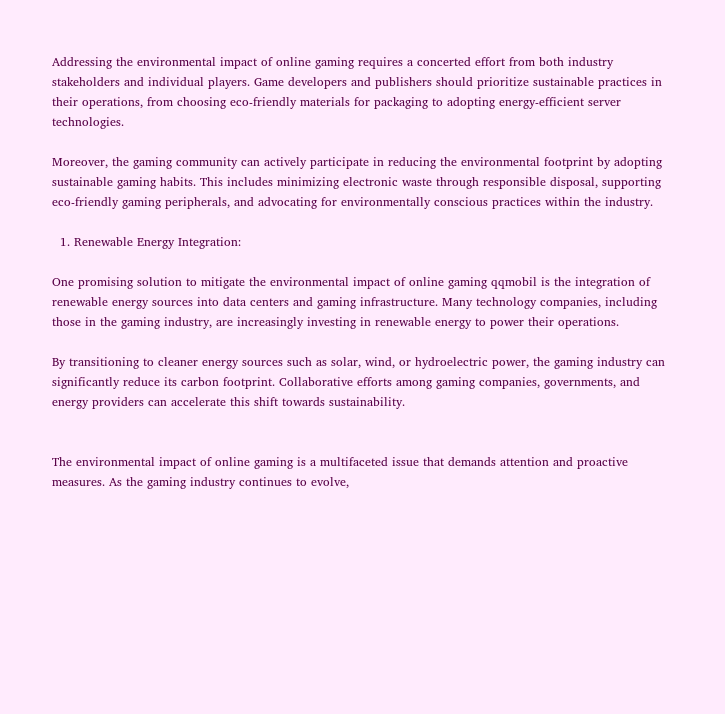Addressing the environmental impact of online gaming requires a concerted effort from both industry stakeholders and individual players. Game developers and publishers should prioritize sustainable practices in their operations, from choosing eco-friendly materials for packaging to adopting energy-efficient server technologies.

Moreover, the gaming community can actively participate in reducing the environmental footprint by adopting sustainable gaming habits. This includes minimizing electronic waste through responsible disposal, supporting eco-friendly gaming peripherals, and advocating for environmentally conscious practices within the industry.

  1. Renewable Energy Integration:

One promising solution to mitigate the environmental impact of online gaming qqmobil is the integration of renewable energy sources into data centers and gaming infrastructure. Many technology companies, including those in the gaming industry, are increasingly investing in renewable energy to power their operations.

By transitioning to cleaner energy sources such as solar, wind, or hydroelectric power, the gaming industry can significantly reduce its carbon footprint. Collaborative efforts among gaming companies, governments, and energy providers can accelerate this shift towards sustainability.


The environmental impact of online gaming is a multifaceted issue that demands attention and proactive measures. As the gaming industry continues to evolve,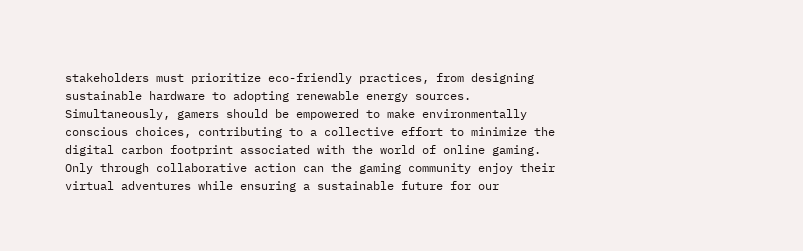stakeholders must prioritize eco-friendly practices, from designing sustainable hardware to adopting renewable energy sources. Simultaneously, gamers should be empowered to make environmentally conscious choices, contributing to a collective effort to minimize the digital carbon footprint associated with the world of online gaming. Only through collaborative action can the gaming community enjoy their virtual adventures while ensuring a sustainable future for our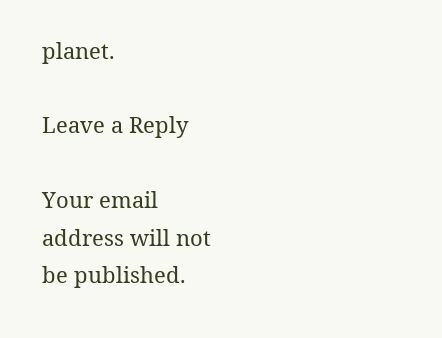planet.

Leave a Reply

Your email address will not be published.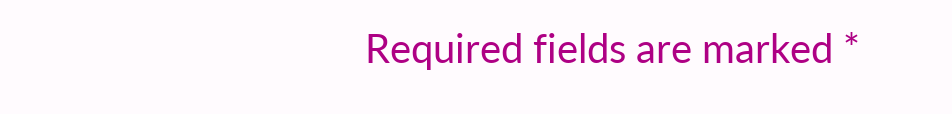Required fields are marked *